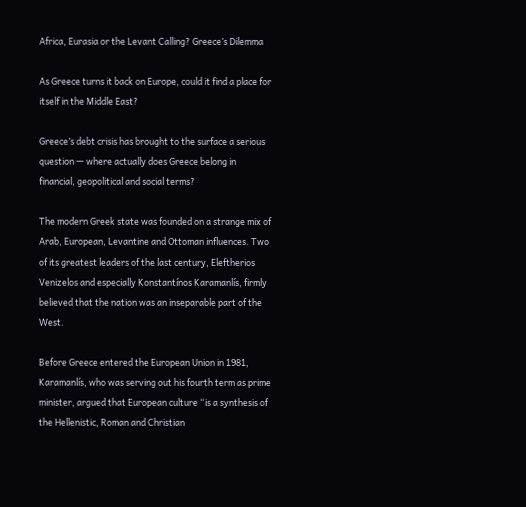Africa, Eurasia or the Levant Calling? Greece’s Dilemma

As Greece turns it back on Europe, could it find a place for itself in the Middle East?

Greece’s debt crisis has brought to the surface a serious question — where actually does Greece belong in financial, geopolitical and social terms?

The modern Greek state was founded on a strange mix of Arab, European, Levantine and Ottoman influences. Two of its greatest leaders of the last century, Eleftherios Venizelos and especially Konstantínos Karamanlís, firmly believed that the nation was an inseparable part of the West.

Before Greece entered the European Union in 1981, Karamanlís, who was serving out his fourth term as prime minister, argued that European culture “is a synthesis of the Hellenistic, Roman and Christian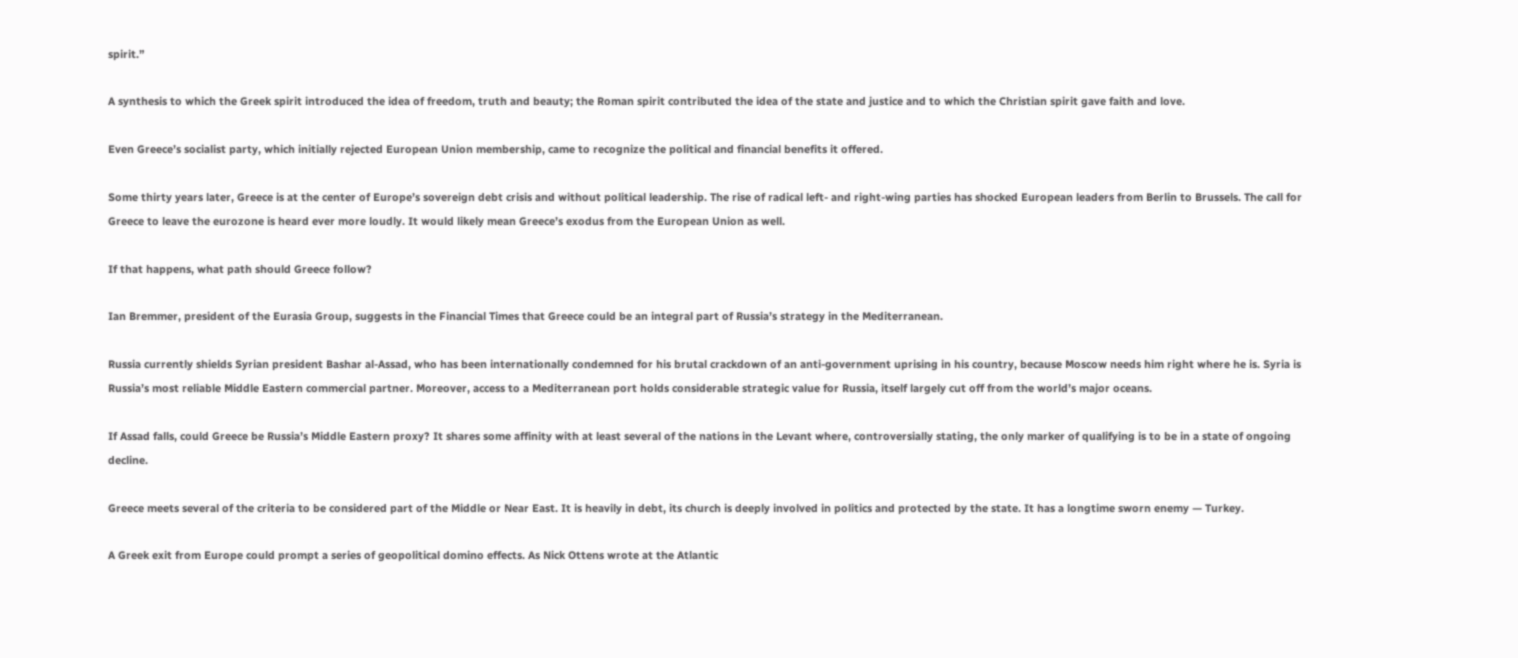spirit.”

A synthesis to which the Greek spirit introduced the idea of freedom, truth and beauty; the Roman spirit contributed the idea of the state and justice and to which the Christian spirit gave faith and love.

Even Greece’s socialist party, which initially rejected European Union membership, came to recognize the political and financial benefits it offered.

Some thirty years later, Greece is at the center of Europe’s sovereign debt crisis and without political leadership. The rise of radical left- and right-wing parties has shocked European leaders from Berlin to Brussels. The call for Greece to leave the eurozone is heard ever more loudly. It would likely mean Greece’s exodus from the European Union as well.

If that happens, what path should Greece follow?

Ian Bremmer, president of the Eurasia Group, suggests in the Financial Times that Greece could be an integral part of Russia’s strategy in the Mediterranean.

Russia currently shields Syrian president Bashar al-Assad, who has been internationally condemned for his brutal crackdown of an anti-government uprising in his country, because Moscow needs him right where he is. Syria is Russia’s most reliable Middle Eastern commercial partner. Moreover, access to a Mediterranean port holds considerable strategic value for Russia, itself largely cut off from the world’s major oceans.

If Assad falls, could Greece be Russia’s Middle Eastern proxy? It shares some affinity with at least several of the nations in the Levant where, controversially stating, the only marker of qualifying is to be in a state of ongoing decline.

Greece meets several of the criteria to be considered part of the Middle or Near East. It is heavily in debt, its church is deeply involved in politics and protected by the state. It has a longtime sworn enemy — Turkey.

A Greek exit from Europe could prompt a series of geopolitical domino effects. As Nick Ottens wrote at the Atlantic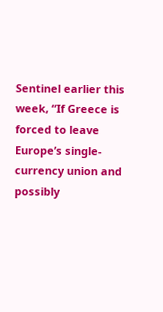Sentinel earlier this week, “If Greece is forced to leave Europe’s single-currency union and possibly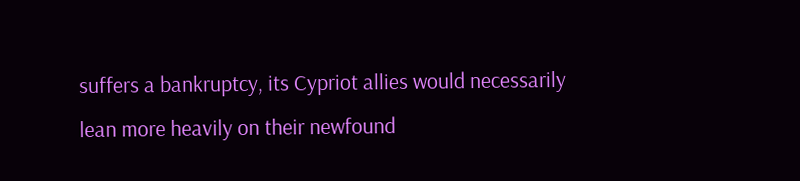suffers a bankruptcy, its Cypriot allies would necessarily lean more heavily on their newfound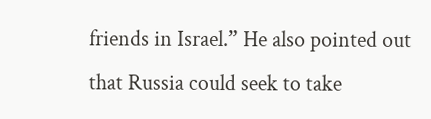friends in Israel.” He also pointed out that Russia could seek to take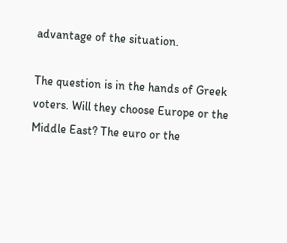advantage of the situation.

The question is in the hands of Greek voters. Will they choose Europe or the Middle East? The euro or the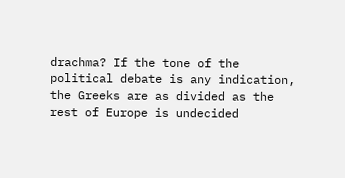drachma? If the tone of the political debate is any indication, the Greeks are as divided as the rest of Europe is undecided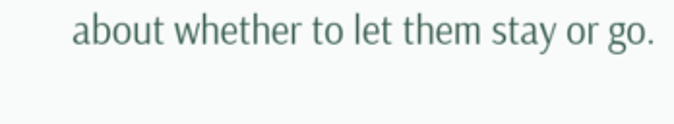about whether to let them stay or go.